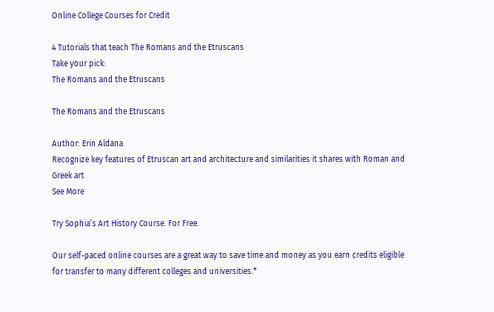Online College Courses for Credit

4 Tutorials that teach The Romans and the Etruscans
Take your pick:
The Romans and the Etruscans

The Romans and the Etruscans

Author: Erin Aldana
Recognize key features of Etruscan art and architecture and similarities it shares with Roman and Greek art
See More

Try Sophia’s Art History Course. For Free.

Our self-paced online courses are a great way to save time and money as you earn credits eligible for transfer to many different colleges and universities.*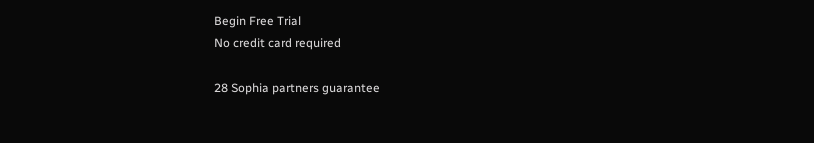Begin Free Trial
No credit card required

28 Sophia partners guarantee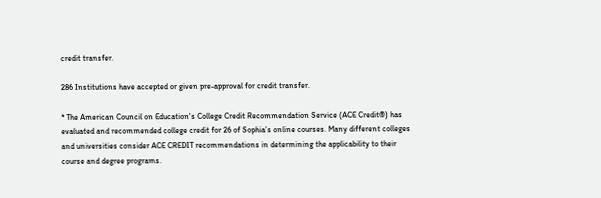credit transfer.

286 Institutions have accepted or given pre-approval for credit transfer.

* The American Council on Education's College Credit Recommendation Service (ACE Credit®) has evaluated and recommended college credit for 26 of Sophia’s online courses. Many different colleges and universities consider ACE CREDIT recommendations in determining the applicability to their course and degree programs.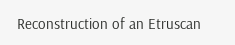Reconstruction of an Etruscan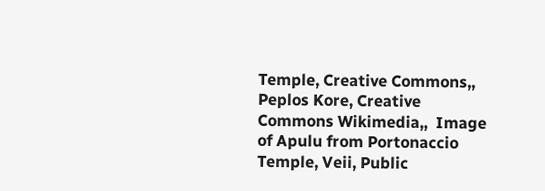Temple, Creative Commons,, Peplos Kore, Creative Commons Wikimedia,,  Image of Apulu from Portonaccio Temple, Veii, Public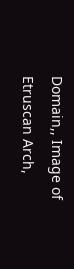Domain,, Image of Etruscan Arch,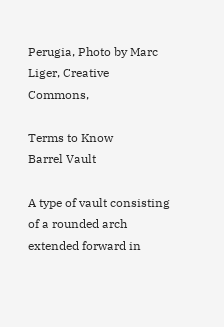Perugia, Photo by Marc Liger, Creative Commons,

Terms to Know
Barrel Vault

A type of vault consisting of a rounded arch extended forward in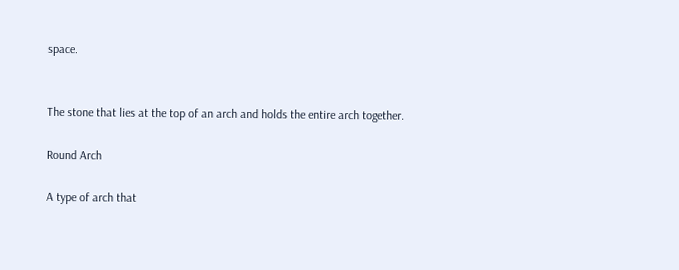space.


The stone that lies at the top of an arch and holds the entire arch together.

Round Arch

A type of arch that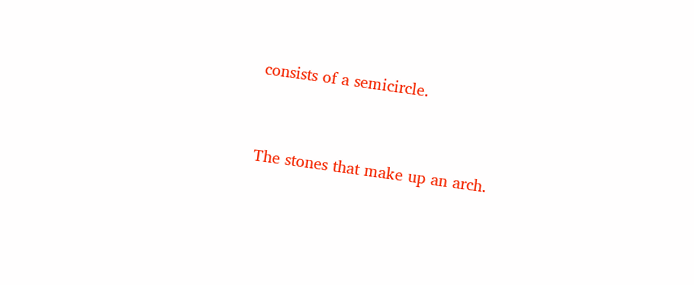consists of a semicircle.


The stones that make up an arch.